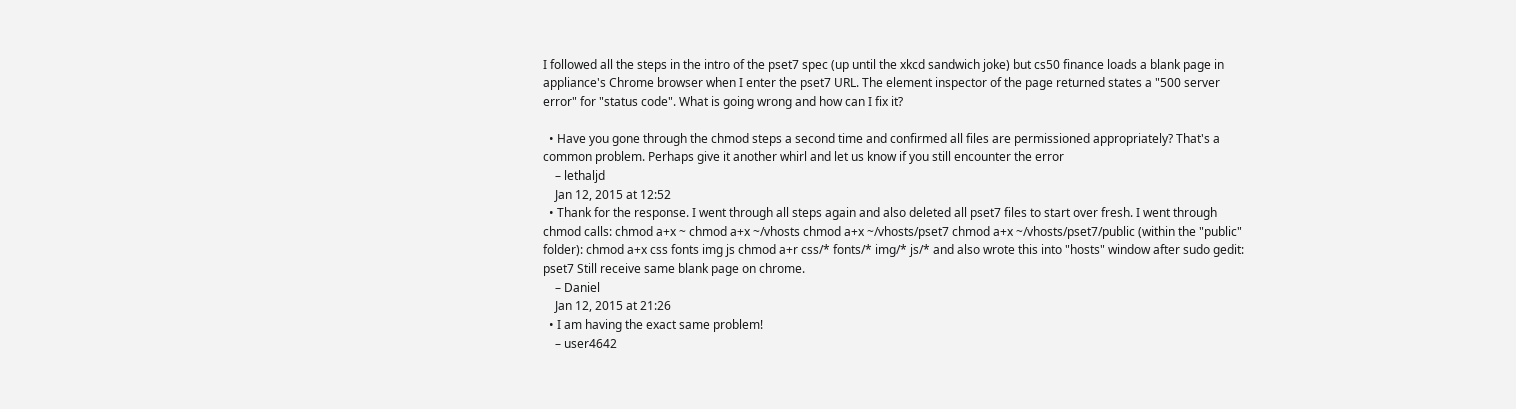I followed all the steps in the intro of the pset7 spec (up until the xkcd sandwich joke) but cs50 finance loads a blank page in appliance's Chrome browser when I enter the pset7 URL. The element inspector of the page returned states a "500 server error" for "status code". What is going wrong and how can I fix it?

  • Have you gone through the chmod steps a second time and confirmed all files are permissioned appropriately? That's a common problem. Perhaps give it another whirl and let us know if you still encounter the error
    – lethaljd
    Jan 12, 2015 at 12:52
  • Thank for the response. I went through all steps again and also deleted all pset7 files to start over fresh. I went through chmod calls: chmod a+x ~ chmod a+x ~/vhosts chmod a+x ~/vhosts/pset7 chmod a+x ~/vhosts/pset7/public (within the "public" folder): chmod a+x css fonts img js chmod a+r css/* fonts/* img/* js/* and also wrote this into "hosts" window after sudo gedit: pset7 Still receive same blank page on chrome.
    – Daniel
    Jan 12, 2015 at 21:26
  • I am having the exact same problem!
    – user4642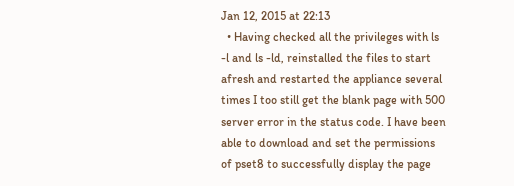Jan 12, 2015 at 22:13
  • Having checked all the privileges with ls -l and ls -ld, reinstalled the files to start afresh and restarted the appliance several times I too still get the blank page with 500 server error in the status code. I have been able to download and set the permissions of pset8 to successfully display the page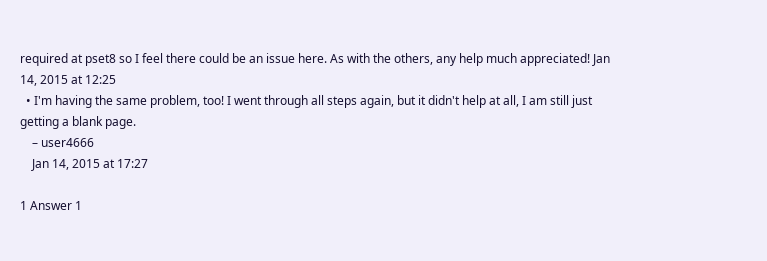required at pset8 so I feel there could be an issue here. As with the others, any help much appreciated! Jan 14, 2015 at 12:25
  • I'm having the same problem, too! I went through all steps again, but it didn't help at all, I am still just getting a blank page.
    – user4666
    Jan 14, 2015 at 17:27

1 Answer 1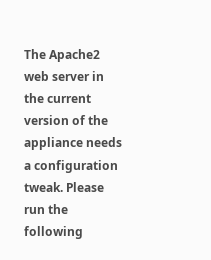The Apache2 web server in the current version of the appliance needs a configuration tweak. Please run the following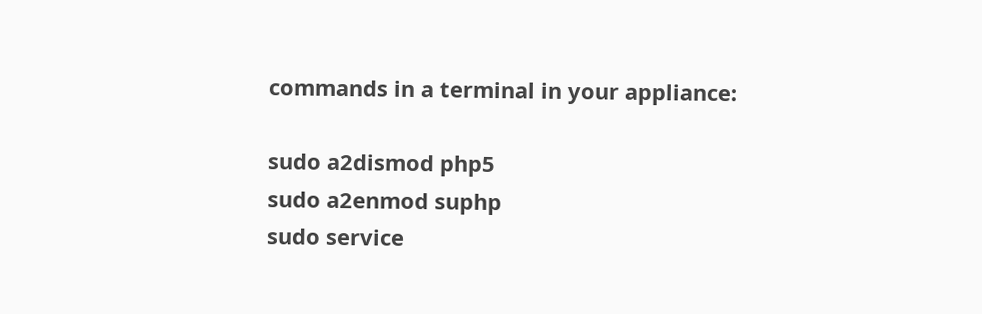commands in a terminal in your appliance:

sudo a2dismod php5
sudo a2enmod suphp
sudo service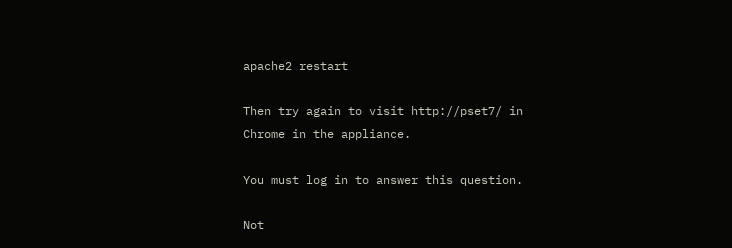apache2 restart

Then try again to visit http://pset7/ in Chrome in the appliance.

You must log in to answer this question.

Not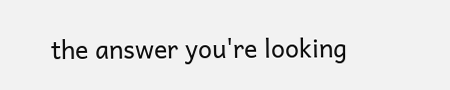the answer you're looking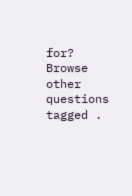for? Browse other questions tagged .